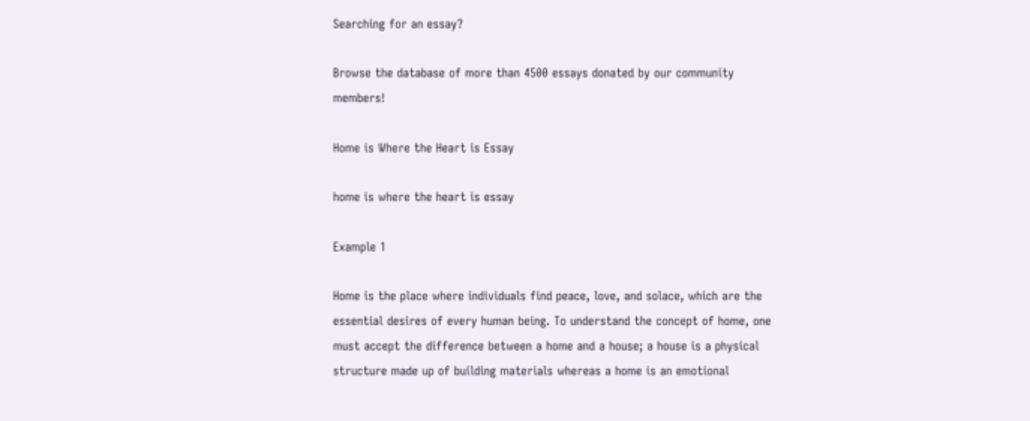Searching for an essay?

Browse the database of more than 4500 essays donated by our community members!

Home is Where the Heart is Essay

home is where the heart is essay

Example 1

Home is the place where individuals find peace, love, and solace, which are the essential desires of every human being. To understand the concept of home, one must accept the difference between a home and a house; a house is a physical structure made up of building materials whereas a home is an emotional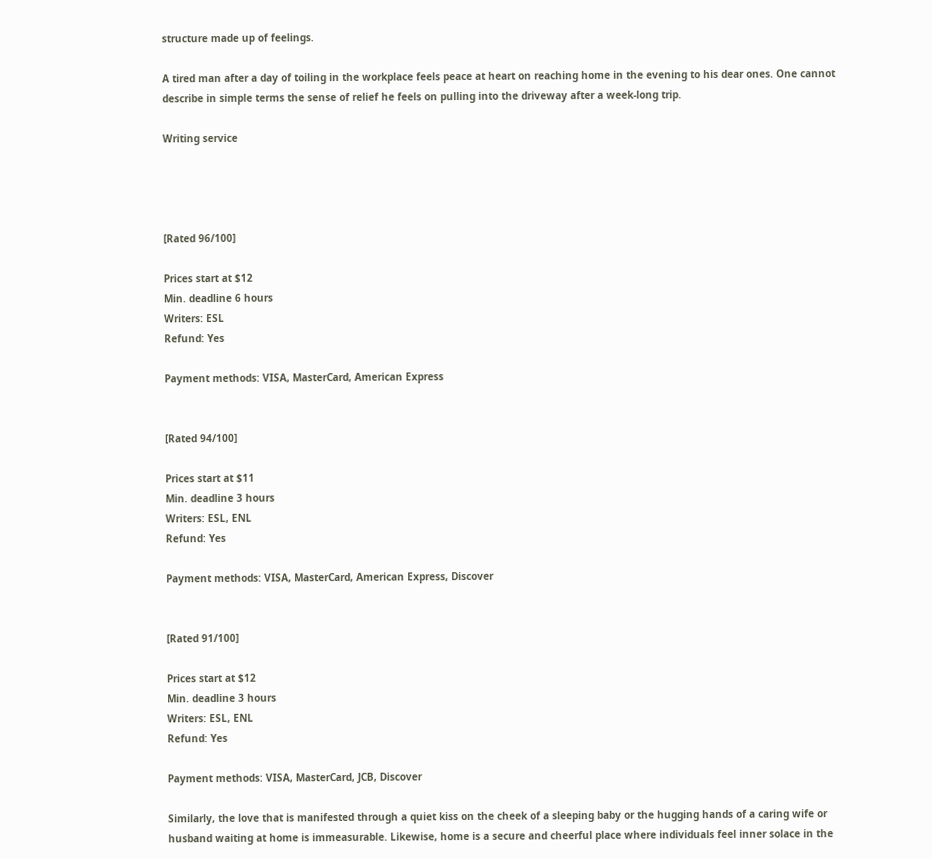structure made up of feelings.

A tired man after a day of toiling in the workplace feels peace at heart on reaching home in the evening to his dear ones. One cannot describe in simple terms the sense of relief he feels on pulling into the driveway after a week-long trip.

Writing service




[Rated 96/100]

Prices start at $12
Min. deadline 6 hours
Writers: ESL
Refund: Yes

Payment methods: VISA, MasterCard, American Express


[Rated 94/100]

Prices start at $11
Min. deadline 3 hours
Writers: ESL, ENL
Refund: Yes

Payment methods: VISA, MasterCard, American Express, Discover


[Rated 91/100]

Prices start at $12
Min. deadline 3 hours
Writers: ESL, ENL
Refund: Yes

Payment methods: VISA, MasterCard, JCB, Discover

Similarly, the love that is manifested through a quiet kiss on the cheek of a sleeping baby or the hugging hands of a caring wife or husband waiting at home is immeasurable. Likewise, home is a secure and cheerful place where individuals feel inner solace in the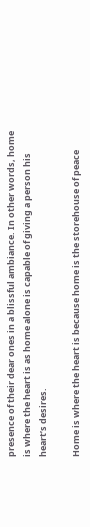presence of their dear ones in a blissful ambiance. In other words, home is where the heart is as home alone is capable of giving a person his heart’s desires.

Home is where the heart is because home is the storehouse of peace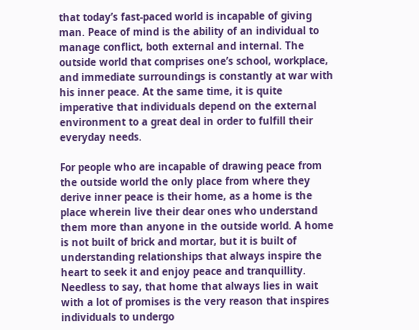that today’s fast-paced world is incapable of giving man. Peace of mind is the ability of an individual to manage conflict, both external and internal. The outside world that comprises one’s school, workplace, and immediate surroundings is constantly at war with his inner peace. At the same time, it is quite imperative that individuals depend on the external environment to a great deal in order to fulfill their everyday needs.

For people who are incapable of drawing peace from the outside world the only place from where they derive inner peace is their home, as a home is the place wherein live their dear ones who understand them more than anyone in the outside world. A home is not built of brick and mortar, but it is built of understanding relationships that always inspire the heart to seek it and enjoy peace and tranquillity. Needless to say, that home that always lies in wait with a lot of promises is the very reason that inspires individuals to undergo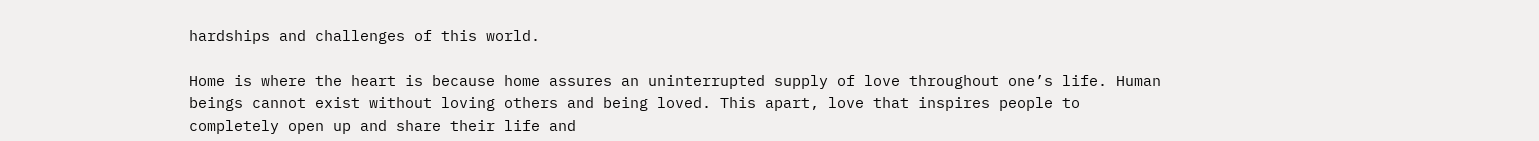hardships and challenges of this world.

Home is where the heart is because home assures an uninterrupted supply of love throughout one’s life. Human beings cannot exist without loving others and being loved. This apart, love that inspires people to completely open up and share their life and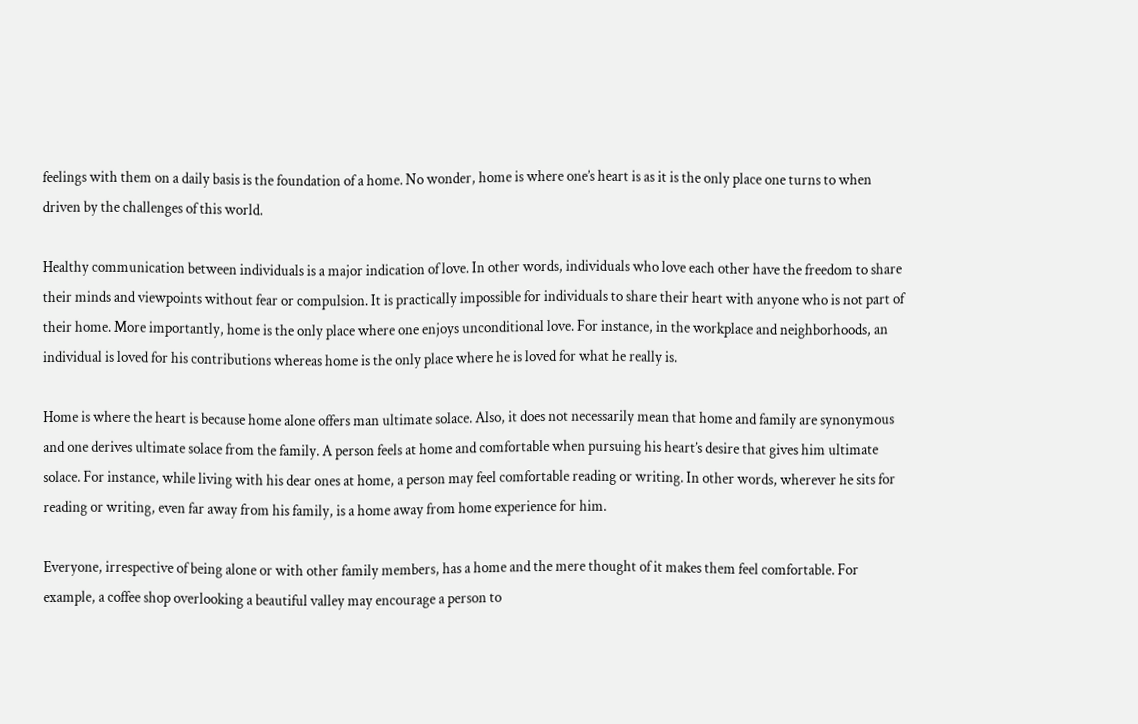feelings with them on a daily basis is the foundation of a home. No wonder, home is where one’s heart is as it is the only place one turns to when driven by the challenges of this world.

Healthy communication between individuals is a major indication of love. In other words, individuals who love each other have the freedom to share their minds and viewpoints without fear or compulsion. It is practically impossible for individuals to share their heart with anyone who is not part of their home. More importantly, home is the only place where one enjoys unconditional love. For instance, in the workplace and neighborhoods, an individual is loved for his contributions whereas home is the only place where he is loved for what he really is.

Home is where the heart is because home alone offers man ultimate solace. Also, it does not necessarily mean that home and family are synonymous and one derives ultimate solace from the family. A person feels at home and comfortable when pursuing his heart’s desire that gives him ultimate solace. For instance, while living with his dear ones at home, a person may feel comfortable reading or writing. In other words, wherever he sits for reading or writing, even far away from his family, is a home away from home experience for him.

Everyone, irrespective of being alone or with other family members, has a home and the mere thought of it makes them feel comfortable. For example, a coffee shop overlooking a beautiful valley may encourage a person to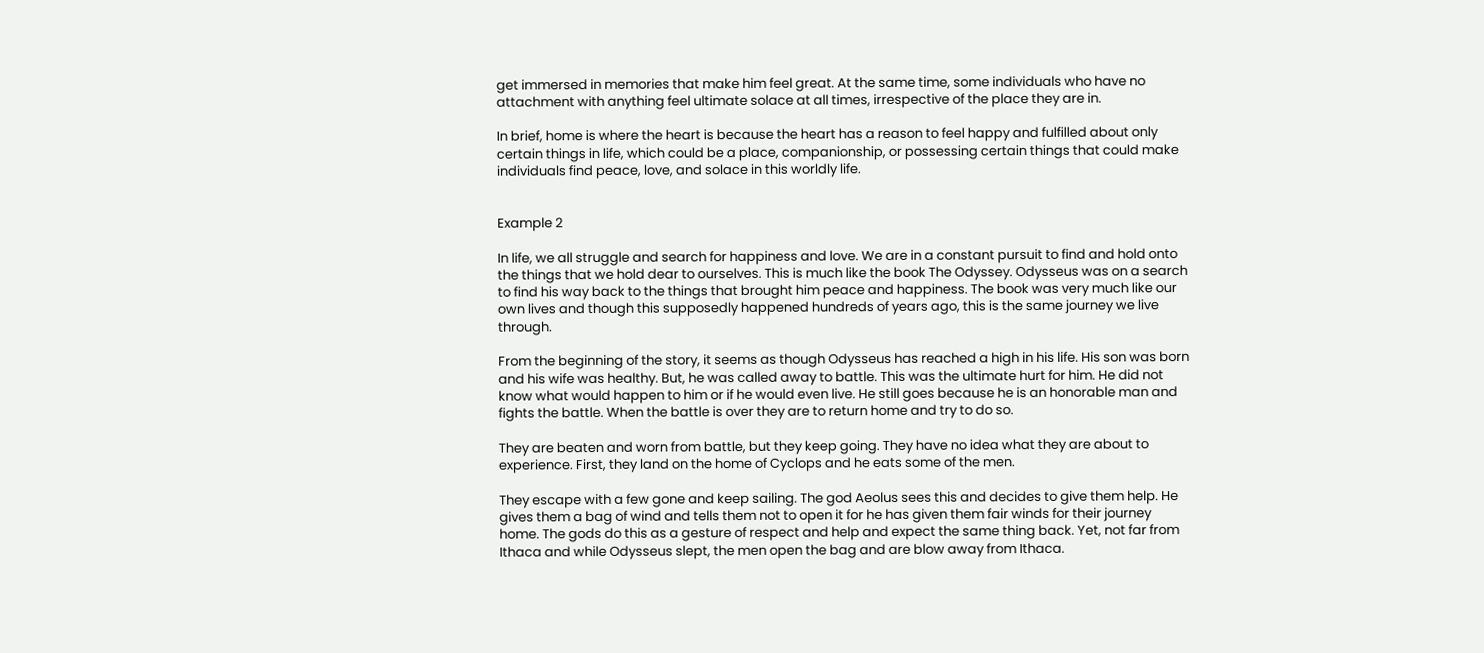get immersed in memories that make him feel great. At the same time, some individuals who have no attachment with anything feel ultimate solace at all times, irrespective of the place they are in.

In brief, home is where the heart is because the heart has a reason to feel happy and fulfilled about only certain things in life, which could be a place, companionship, or possessing certain things that could make individuals find peace, love, and solace in this worldly life.


Example 2

In life, we all struggle and search for happiness and love. We are in a constant pursuit to find and hold onto the things that we hold dear to ourselves. This is much like the book The Odyssey. Odysseus was on a search to find his way back to the things that brought him peace and happiness. The book was very much like our own lives and though this supposedly happened hundreds of years ago, this is the same journey we live through.

From the beginning of the story, it seems as though Odysseus has reached a high in his life. His son was born and his wife was healthy. But, he was called away to battle. This was the ultimate hurt for him. He did not know what would happen to him or if he would even live. He still goes because he is an honorable man and fights the battle. When the battle is over they are to return home and try to do so.

They are beaten and worn from battle, but they keep going. They have no idea what they are about to experience. First, they land on the home of Cyclops and he eats some of the men.

They escape with a few gone and keep sailing. The god Aeolus sees this and decides to give them help. He gives them a bag of wind and tells them not to open it for he has given them fair winds for their journey home. The gods do this as a gesture of respect and help and expect the same thing back. Yet, not far from Ithaca and while Odysseus slept, the men open the bag and are blow away from Ithaca.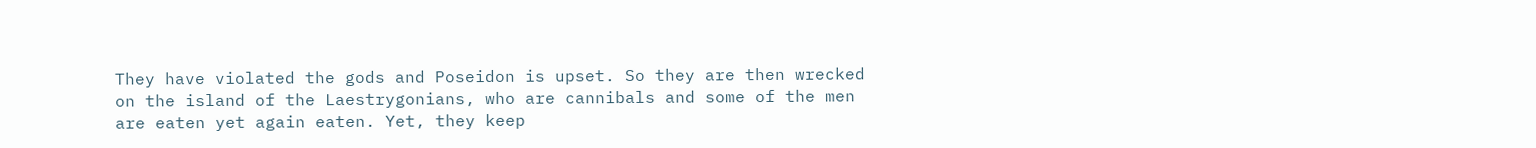They have violated the gods and Poseidon is upset. So they are then wrecked on the island of the Laestrygonians, who are cannibals and some of the men are eaten yet again eaten. Yet, they keep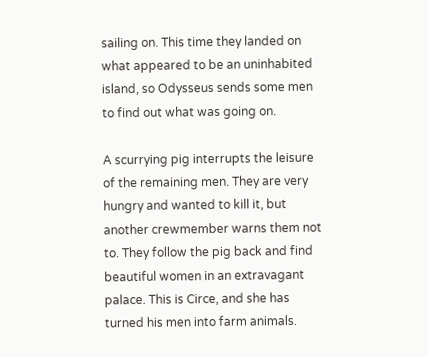sailing on. This time they landed on what appeared to be an uninhabited island, so Odysseus sends some men to find out what was going on.

A scurrying pig interrupts the leisure of the remaining men. They are very hungry and wanted to kill it, but another crewmember warns them not to. They follow the pig back and find beautiful women in an extravagant palace. This is Circe, and she has turned his men into farm animals.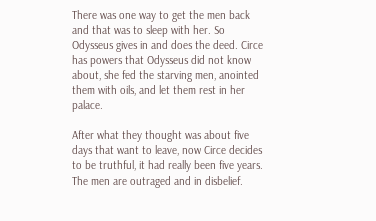There was one way to get the men back and that was to sleep with her. So Odysseus gives in and does the deed. Circe has powers that Odysseus did not know about, she fed the starving men, anointed them with oils, and let them rest in her palace.

After what they thought was about five days that want to leave, now Circe decides to be truthful, it had really been five years. The men are outraged and in disbelief.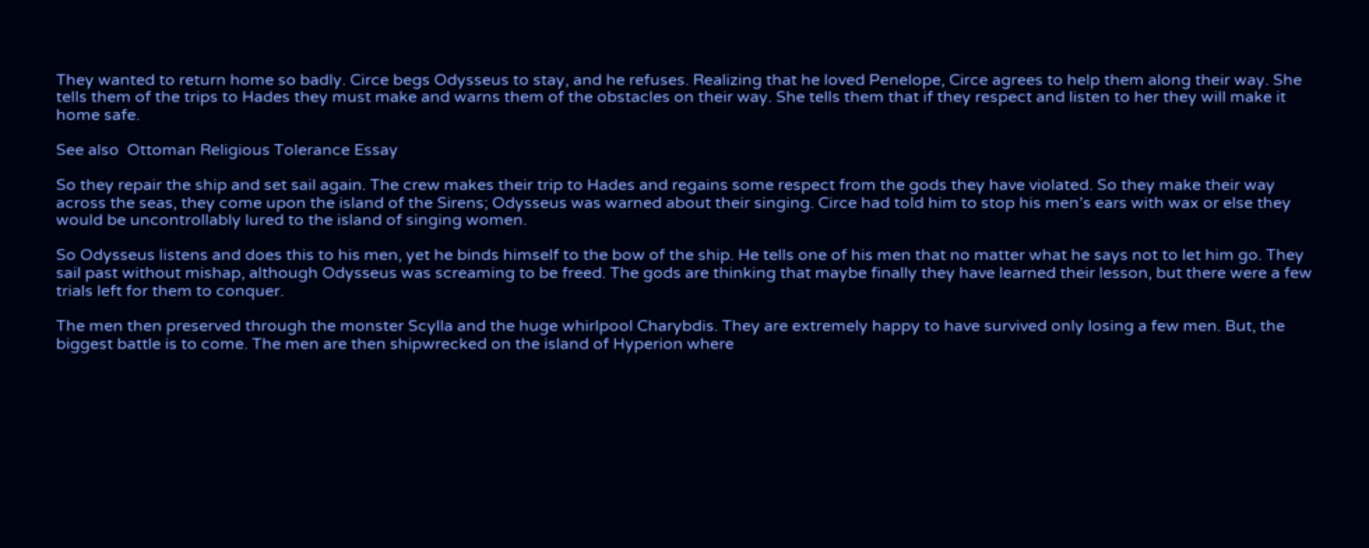They wanted to return home so badly. Circe begs Odysseus to stay, and he refuses. Realizing that he loved Penelope, Circe agrees to help them along their way. She tells them of the trips to Hades they must make and warns them of the obstacles on their way. She tells them that if they respect and listen to her they will make it home safe.

See also  Ottoman Religious Tolerance Essay

So they repair the ship and set sail again. The crew makes their trip to Hades and regains some respect from the gods they have violated. So they make their way across the seas, they come upon the island of the Sirens; Odysseus was warned about their singing. Circe had told him to stop his men’s ears with wax or else they would be uncontrollably lured to the island of singing women.

So Odysseus listens and does this to his men, yet he binds himself to the bow of the ship. He tells one of his men that no matter what he says not to let him go. They sail past without mishap, although Odysseus was screaming to be freed. The gods are thinking that maybe finally they have learned their lesson, but there were a few trials left for them to conquer.

The men then preserved through the monster Scylla and the huge whirlpool Charybdis. They are extremely happy to have survived only losing a few men. But, the biggest battle is to come. The men are then shipwrecked on the island of Hyperion where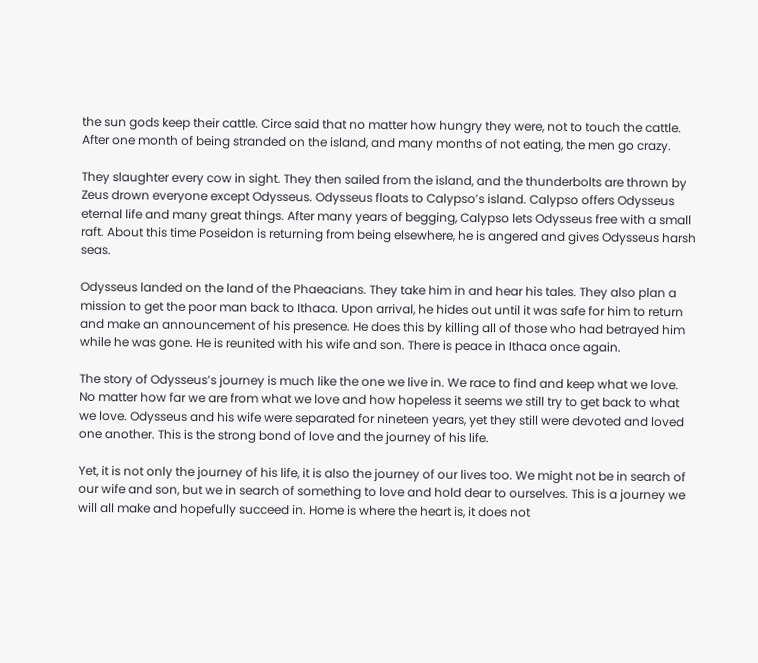the sun gods keep their cattle. Circe said that no matter how hungry they were, not to touch the cattle. After one month of being stranded on the island, and many months of not eating, the men go crazy.

They slaughter every cow in sight. They then sailed from the island, and the thunderbolts are thrown by Zeus drown everyone except Odysseus. Odysseus floats to Calypso’s island. Calypso offers Odysseus eternal life and many great things. After many years of begging, Calypso lets Odysseus free with a small raft. About this time Poseidon is returning from being elsewhere, he is angered and gives Odysseus harsh seas.

Odysseus landed on the land of the Phaeacians. They take him in and hear his tales. They also plan a mission to get the poor man back to Ithaca. Upon arrival, he hides out until it was safe for him to return and make an announcement of his presence. He does this by killing all of those who had betrayed him while he was gone. He is reunited with his wife and son. There is peace in Ithaca once again.

The story of Odysseus’s journey is much like the one we live in. We race to find and keep what we love. No matter how far we are from what we love and how hopeless it seems we still try to get back to what we love. Odysseus and his wife were separated for nineteen years, yet they still were devoted and loved one another. This is the strong bond of love and the journey of his life.

Yet, it is not only the journey of his life, it is also the journey of our lives too. We might not be in search of our wife and son, but we in search of something to love and hold dear to ourselves. This is a journey we will all make and hopefully succeed in. Home is where the heart is, it does not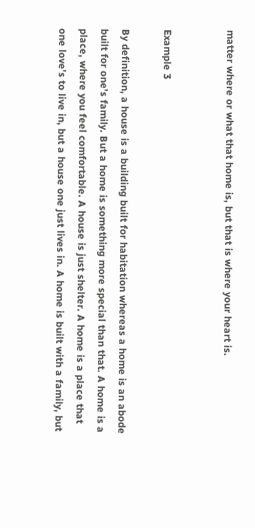matter where or what that home is, but that is where your heart is.


Example 3

By definition, a house is a building built for habitation whereas a home is an abode built for one’s family. But a home is something more special than that. A home is a place, where you feel comfortable. A house is just shelter. A home is a place that one love’s to live in, but a house one just lives in. A home is built with a family, but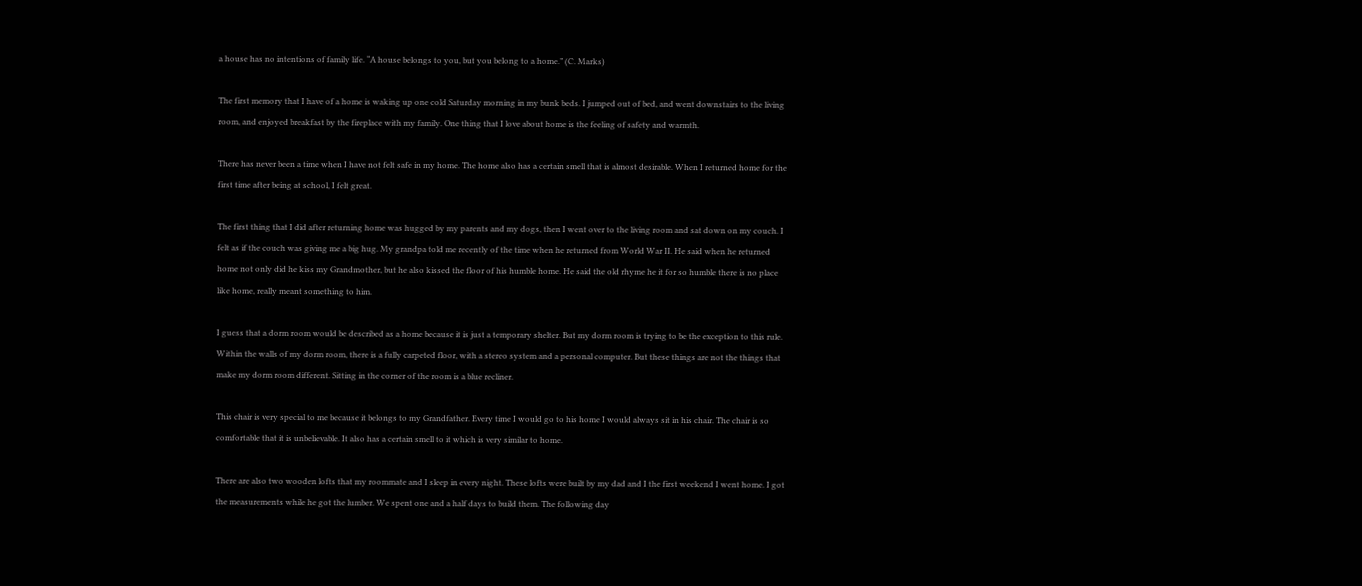a house has no intentions of family life. “A house belongs to you, but you belong to a home.” (C. Marks)

The first memory that I have of a home is waking up one cold Saturday morning in my bunk beds. I jumped out of bed, and went downstairs to the living room, and enjoyed breakfast by the fireplace with my family. One thing that I love about home is the feeling of safety and warmth.

There has never been a time when I have not felt safe in my home. The home also has a certain smell that is almost desirable. When I returned home for the first time after being at school, I felt great.

The first thing that I did after returning home was hugged by my parents and my dogs, then I went over to the living room and sat down on my couch. I felt as if the couch was giving me a big hug. My grandpa told me recently of the time when he returned from World War II. He said when he returned home not only did he kiss my Grandmother, but he also kissed the floor of his humble home. He said the old rhyme he it for so humble there is no place like home, really meant something to him.

I guess that a dorm room would be described as a home because it is just a temporary shelter. But my dorm room is trying to be the exception to this rule. Within the walls of my dorm room, there is a fully carpeted floor, with a stereo system and a personal computer. But these things are not the things that make my dorm room different. Sitting in the corner of the room is a blue recliner.

This chair is very special to me because it belongs to my Grandfather. Every time I would go to his home I would always sit in his chair. The chair is so comfortable that it is unbelievable. It also has a certain smell to it which is very similar to home.

There are also two wooden lofts that my roommate and I sleep in every night. These lofts were built by my dad and I the first weekend I went home. I got the measurements while he got the lumber. We spent one and a half days to build them. The following day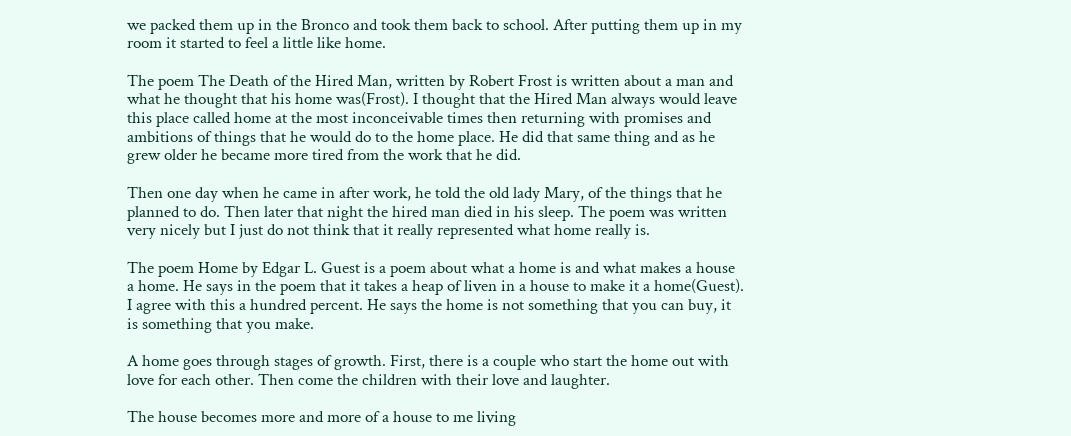we packed them up in the Bronco and took them back to school. After putting them up in my room it started to feel a little like home.

The poem The Death of the Hired Man, written by Robert Frost is written about a man and what he thought that his home was(Frost). I thought that the Hired Man always would leave this place called home at the most inconceivable times then returning with promises and ambitions of things that he would do to the home place. He did that same thing and as he grew older he became more tired from the work that he did.

Then one day when he came in after work, he told the old lady Mary, of the things that he planned to do. Then later that night the hired man died in his sleep. The poem was written very nicely but I just do not think that it really represented what home really is.

The poem Home by Edgar L. Guest is a poem about what a home is and what makes a house a home. He says in the poem that it takes a heap of liven in a house to make it a home(Guest). I agree with this a hundred percent. He says the home is not something that you can buy, it is something that you make.

A home goes through stages of growth. First, there is a couple who start the home out with love for each other. Then come the children with their love and laughter.

The house becomes more and more of a house to me living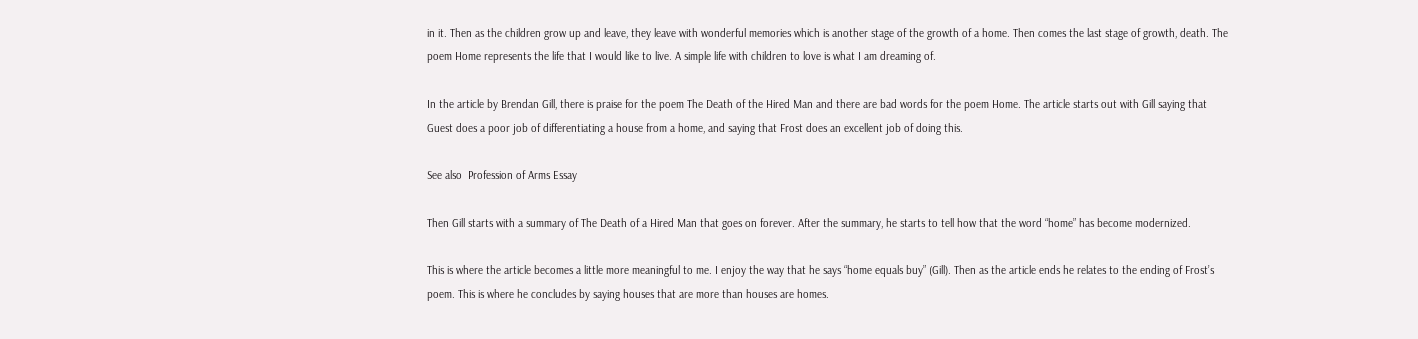in it. Then as the children grow up and leave, they leave with wonderful memories which is another stage of the growth of a home. Then comes the last stage of growth, death. The poem Home represents the life that I would like to live. A simple life with children to love is what I am dreaming of.

In the article by Brendan Gill, there is praise for the poem The Death of the Hired Man and there are bad words for the poem Home. The article starts out with Gill saying that Guest does a poor job of differentiating a house from a home, and saying that Frost does an excellent job of doing this.

See also  Profession of Arms Essay

Then Gill starts with a summary of The Death of a Hired Man that goes on forever. After the summary, he starts to tell how that the word “home” has become modernized.

This is where the article becomes a little more meaningful to me. I enjoy the way that he says “home equals buy” (Gill). Then as the article ends he relates to the ending of Frost’s poem. This is where he concludes by saying houses that are more than houses are homes.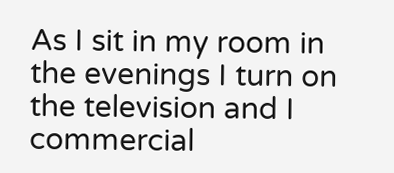As I sit in my room in the evenings I turn on the television and I commercial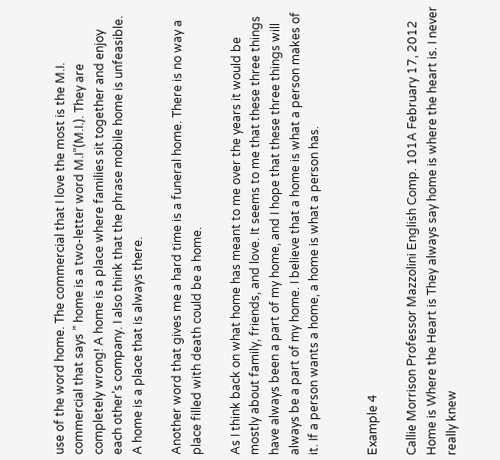use of the word home. The commercial that I love the most is the M.I. commercial that says ” home is a two-letter word M.I”(M.I.). They are completely wrong! A home is a place where families sit together and enjoy each other’s company. I also think that the phrase mobile home is unfeasible. A home is a place that is always there.

Another word that gives me a hard time is a funeral home. There is no way a place filled with death could be a home.

As I think back on what home has meant to me over the years it would be mostly about family, friends, and love. It seems to me that these three things have always been a part of my home, and I hope that these three things will always be a part of my home. I believe that a home is what a person makes of it. If a person wants a home, a home is what a person has.


Example 4

Callie Morrison Professor Mazzolini English Comp. 101A February 17, 2012 Home is Where the Heart is They always say home is where the heart is. I never really knew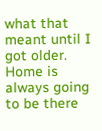what that meant until I got older. Home is always going to be there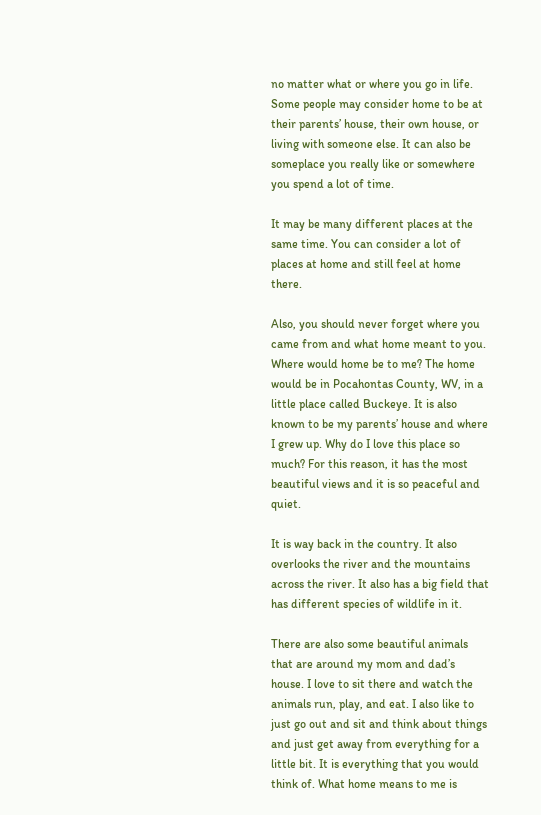no matter what or where you go in life. Some people may consider home to be at their parents’ house, their own house, or living with someone else. It can also be someplace you really like or somewhere you spend a lot of time.

It may be many different places at the same time. You can consider a lot of places at home and still feel at home there.

Also, you should never forget where you came from and what home meant to you. Where would home be to me? The home would be in Pocahontas County, WV, in a little place called Buckeye. It is also known to be my parents’ house and where I grew up. Why do I love this place so much? For this reason, it has the most beautiful views and it is so peaceful and quiet.

It is way back in the country. It also overlooks the river and the mountains across the river. It also has a big field that has different species of wildlife in it.

There are also some beautiful animals that are around my mom and dad’s house. I love to sit there and watch the animals run, play, and eat. I also like to just go out and sit and think about things and just get away from everything for a little bit. It is everything that you would think of. What home means to me is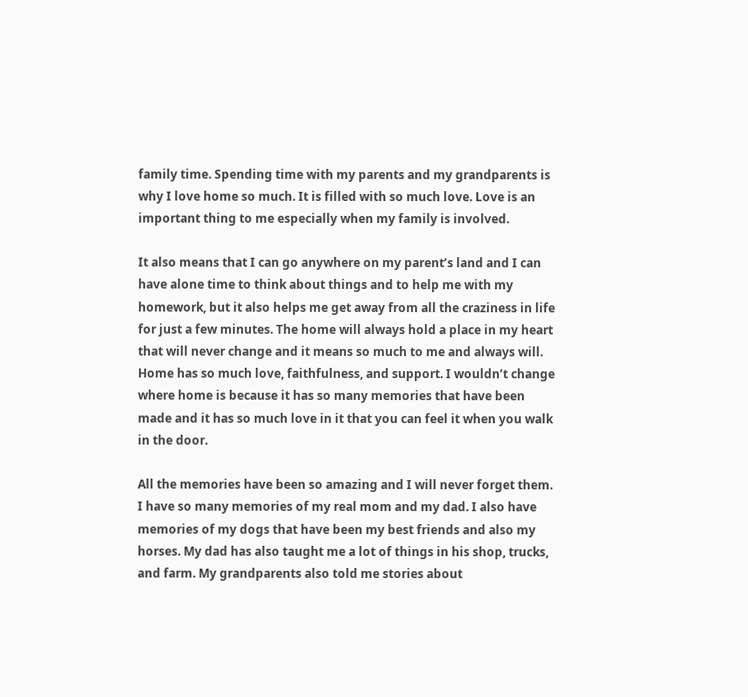family time. Spending time with my parents and my grandparents is why I love home so much. It is filled with so much love. Love is an important thing to me especially when my family is involved.

It also means that I can go anywhere on my parent’s land and I can have alone time to think about things and to help me with my homework, but it also helps me get away from all the craziness in life for just a few minutes. The home will always hold a place in my heart that will never change and it means so much to me and always will. Home has so much love, faithfulness, and support. I wouldn’t change where home is because it has so many memories that have been made and it has so much love in it that you can feel it when you walk in the door.

All the memories have been so amazing and I will never forget them. I have so many memories of my real mom and my dad. I also have memories of my dogs that have been my best friends and also my horses. My dad has also taught me a lot of things in his shop, trucks, and farm. My grandparents also told me stories about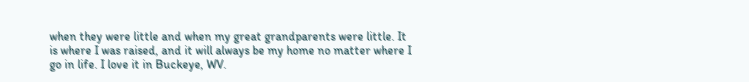when they were little and when my great grandparents were little. It is where I was raised, and it will always be my home no matter where I go in life. I love it in Buckeye, WV.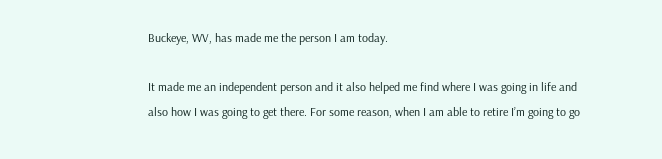Buckeye, WV, has made me the person I am today.

It made me an independent person and it also helped me find where I was going in life and also how I was going to get there. For some reason, when I am able to retire I’m going to go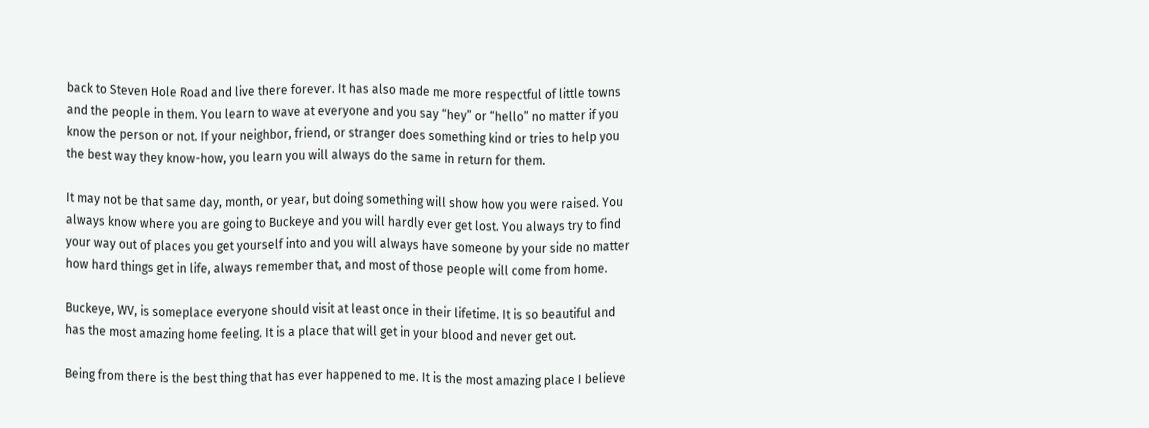back to Steven Hole Road and live there forever. It has also made me more respectful of little towns and the people in them. You learn to wave at everyone and you say “hey” or “hello” no matter if you know the person or not. If your neighbor, friend, or stranger does something kind or tries to help you the best way they know-how, you learn you will always do the same in return for them.

It may not be that same day, month, or year, but doing something will show how you were raised. You always know where you are going to Buckeye and you will hardly ever get lost. You always try to find your way out of places you get yourself into and you will always have someone by your side no matter how hard things get in life, always remember that, and most of those people will come from home.

Buckeye, WV, is someplace everyone should visit at least once in their lifetime. It is so beautiful and has the most amazing home feeling. It is a place that will get in your blood and never get out.

Being from there is the best thing that has ever happened to me. It is the most amazing place I believe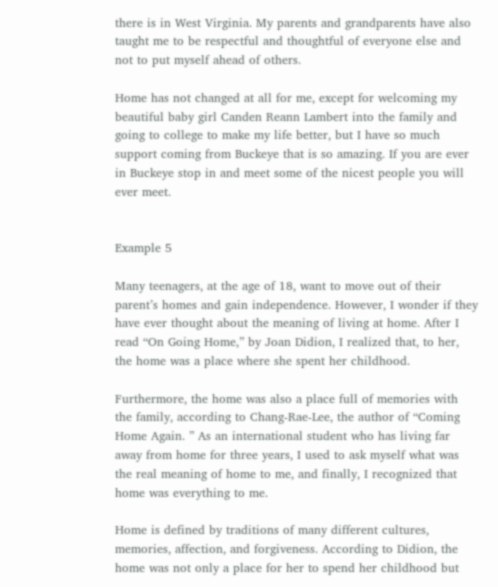there is in West Virginia. My parents and grandparents have also taught me to be respectful and thoughtful of everyone else and not to put myself ahead of others.

Home has not changed at all for me, except for welcoming my beautiful baby girl Canden Reann Lambert into the family and going to college to make my life better, but I have so much support coming from Buckeye that is so amazing. If you are ever in Buckeye stop in and meet some of the nicest people you will ever meet.


Example 5

Many teenagers, at the age of 18, want to move out of their parent’s homes and gain independence. However, I wonder if they have ever thought about the meaning of living at home. After I read “On Going Home,” by Joan Didion, I realized that, to her, the home was a place where she spent her childhood.

Furthermore, the home was also a place full of memories with the family, according to Chang-Rae-Lee, the author of “Coming Home Again. ” As an international student who has living far away from home for three years, I used to ask myself what was the real meaning of home to me, and finally, I recognized that home was everything to me.

Home is defined by traditions of many different cultures, memories, affection, and forgiveness. According to Didion, the home was not only a place for her to spend her childhood but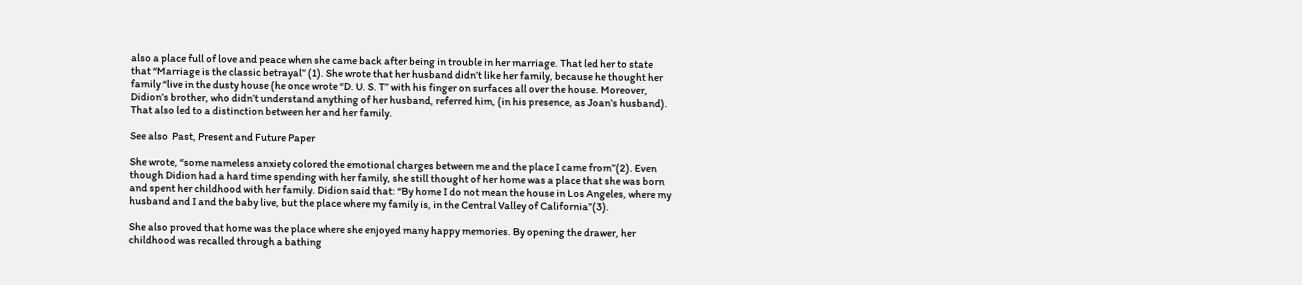also a place full of love and peace when she came back after being in trouble in her marriage. That led her to state that “Marriage is the classic betrayal” (1). She wrote that her husband didn’t like her family, because he thought her family “live in the dusty house (he once wrote “D. U. S. T” with his finger on surfaces all over the house. Moreover, Didion’s brother, who didn’t understand anything of her husband, referred him, (in his presence, as Joan’s husband). That also led to a distinction between her and her family.

See also  Past, Present and Future Paper

She wrote, “some nameless anxiety colored the emotional charges between me and the place I came from”(2). Even though Didion had a hard time spending with her family, she still thought of her home was a place that she was born and spent her childhood with her family. Didion said that: “By home I do not mean the house in Los Angeles, where my husband and I and the baby live, but the place where my family is, in the Central Valley of California”(3).

She also proved that home was the place where she enjoyed many happy memories. By opening the drawer, her childhood was recalled through a bathing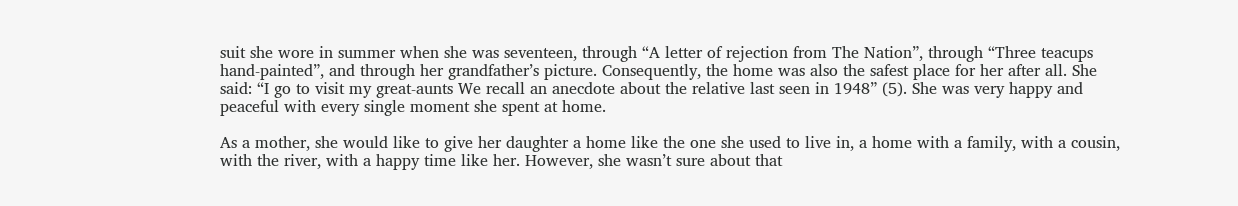suit she wore in summer when she was seventeen, through “A letter of rejection from The Nation”, through “Three teacups hand-painted”, and through her grandfather’s picture. Consequently, the home was also the safest place for her after all. She said: “I go to visit my great-aunts We recall an anecdote about the relative last seen in 1948” (5). She was very happy and peaceful with every single moment she spent at home.

As a mother, she would like to give her daughter a home like the one she used to live in, a home with a family, with a cousin, with the river, with a happy time like her. However, she wasn’t sure about that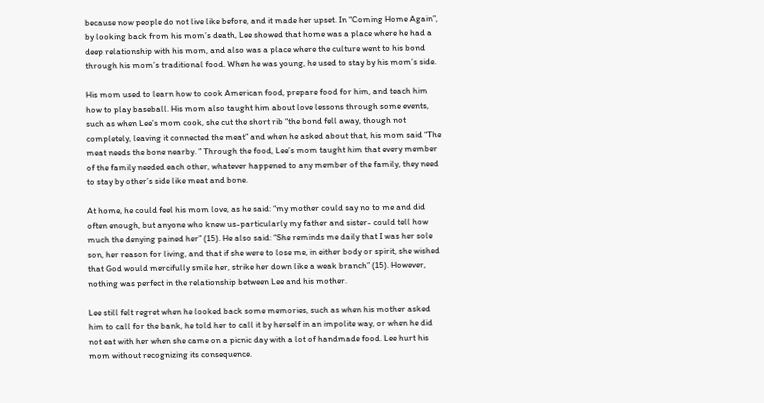because now people do not live like before, and it made her upset. In “Coming Home Again”, by looking back from his mom’s death, Lee showed that home was a place where he had a deep relationship with his mom, and also was a place where the culture went to his bond through his mom’s traditional food. When he was young, he used to stay by his mom’s side.

His mom used to learn how to cook American food, prepare food for him, and teach him how to play baseball. His mom also taught him about love lessons through some events, such as when Lee’s mom cook, she cut the short rib “the bond fell away, though not completely, leaving it connected the meat” and when he asked about that, his mom said “The meat needs the bone nearby. ” Through the food, Lee’s mom taught him that every member of the family needed each other, whatever happened to any member of the family, they need to stay by other’s side like meat and bone.

At home, he could feel his mom love, as he said: “my mother could say no to me and did often enough, but anyone who knew us-particularly my father and sister- could tell how much the denying pained her” (15). He also said: “She reminds me daily that I was her sole son, her reason for living, and that if she were to lose me, in either body or spirit, she wished that God would mercifully smile her, strike her down like a weak branch” (15). However, nothing was perfect in the relationship between Lee and his mother.

Lee still felt regret when he looked back some memories, such as when his mother asked him to call for the bank, he told her to call it by herself in an impolite way, or when he did not eat with her when she came on a picnic day with a lot of handmade food. Lee hurt his mom without recognizing its consequence.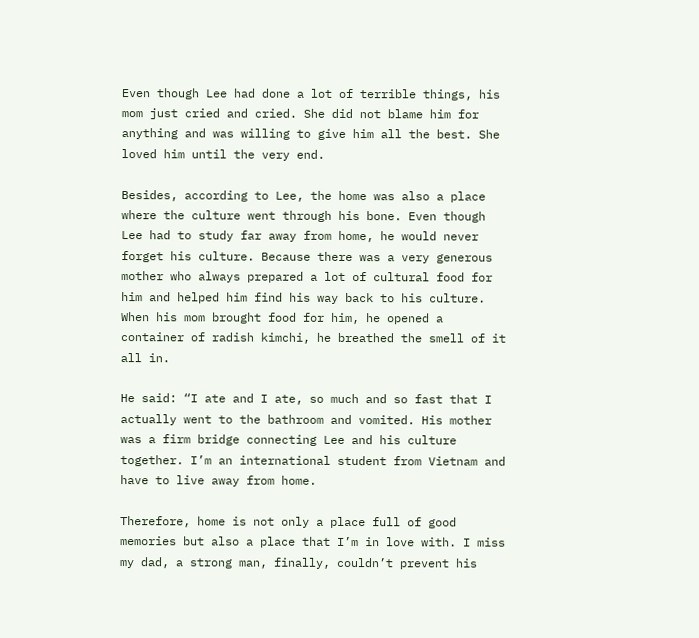Even though Lee had done a lot of terrible things, his mom just cried and cried. She did not blame him for anything and was willing to give him all the best. She loved him until the very end.

Besides, according to Lee, the home was also a place where the culture went through his bone. Even though Lee had to study far away from home, he would never forget his culture. Because there was a very generous mother who always prepared a lot of cultural food for him and helped him find his way back to his culture. When his mom brought food for him, he opened a container of radish kimchi, he breathed the smell of it all in.

He said: “I ate and I ate, so much and so fast that I actually went to the bathroom and vomited. His mother was a firm bridge connecting Lee and his culture together. I’m an international student from Vietnam and have to live away from home.

Therefore, home is not only a place full of good memories but also a place that I’m in love with. I miss my dad, a strong man, finally, couldn’t prevent his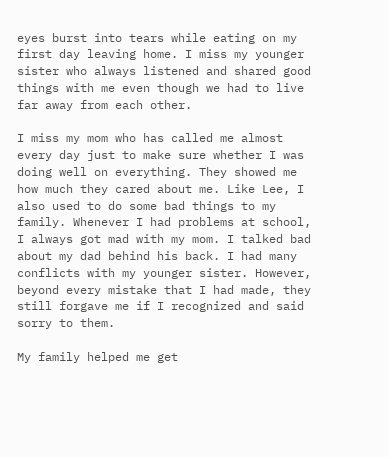eyes burst into tears while eating on my first day leaving home. I miss my younger sister who always listened and shared good things with me even though we had to live far away from each other.

I miss my mom who has called me almost every day just to make sure whether I was doing well on everything. They showed me how much they cared about me. Like Lee, I also used to do some bad things to my family. Whenever I had problems at school, I always got mad with my mom. I talked bad about my dad behind his back. I had many conflicts with my younger sister. However, beyond every mistake that I had made, they still forgave me if I recognized and said sorry to them.

My family helped me get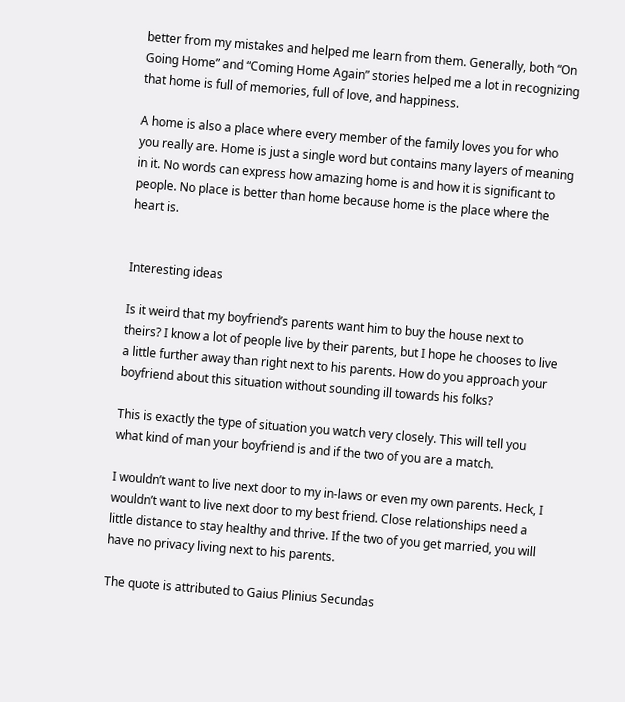better from my mistakes and helped me learn from them. Generally, both “On Going Home” and “Coming Home Again” stories helped me a lot in recognizing that home is full of memories, full of love, and happiness.

A home is also a place where every member of the family loves you for who you really are. Home is just a single word but contains many layers of meaning in it. No words can express how amazing home is and how it is significant to people. No place is better than home because home is the place where the heart is.


Interesting ideas

Is it weird that my boyfriend’s parents want him to buy the house next to theirs? I know a lot of people live by their parents, but I hope he chooses to live a little further away than right next to his parents. How do you approach your boyfriend about this situation without sounding ill towards his folks?

This is exactly the type of situation you watch very closely. This will tell you what kind of man your boyfriend is and if the two of you are a match.

I wouldn’t want to live next door to my in-laws or even my own parents. Heck, I wouldn’t want to live next door to my best friend. Close relationships need a little distance to stay healthy and thrive. If the two of you get married, you will have no privacy living next to his parents.

The quote is attributed to Gaius Plinius Secundas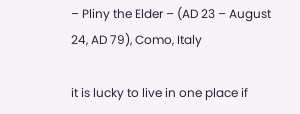– Pliny the Elder – (AD 23 – August 24, AD 79), Como, Italy

it is lucky to live in one place if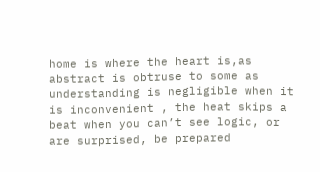home is where the heart is,as abstract is obtruse to some as understanding is negligible when it is inconvenient , the heat skips a beat when you can’t see logic, or are surprised, be prepared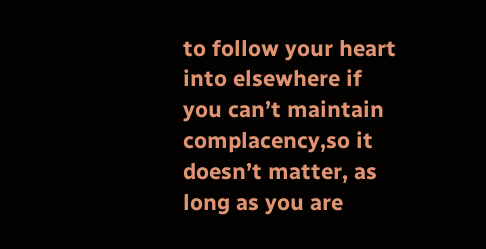to follow your heart into elsewhere if you can’t maintain complacency,so it doesn’t matter, as long as you are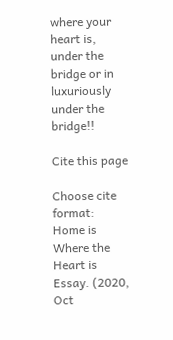where your heart is, under the bridge or in luxuriously under the bridge!!

Cite this page

Choose cite format:
Home is Where the Heart is Essay. (2020, Oct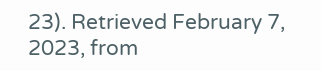23). Retrieved February 7, 2023, from